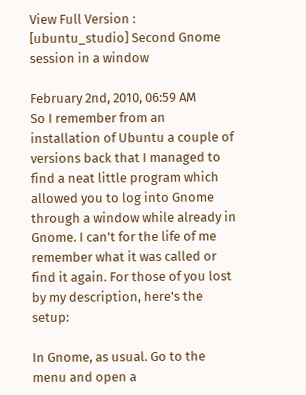View Full Version : [ubuntu_studio] Second Gnome session in a window

February 2nd, 2010, 06:59 AM
So I remember from an installation of Ubuntu a couple of versions back that I managed to find a neat little program which allowed you to log into Gnome through a window while already in Gnome. I can't for the life of me remember what it was called or find it again. For those of you lost by my description, here's the setup:

In Gnome, as usual. Go to the menu and open a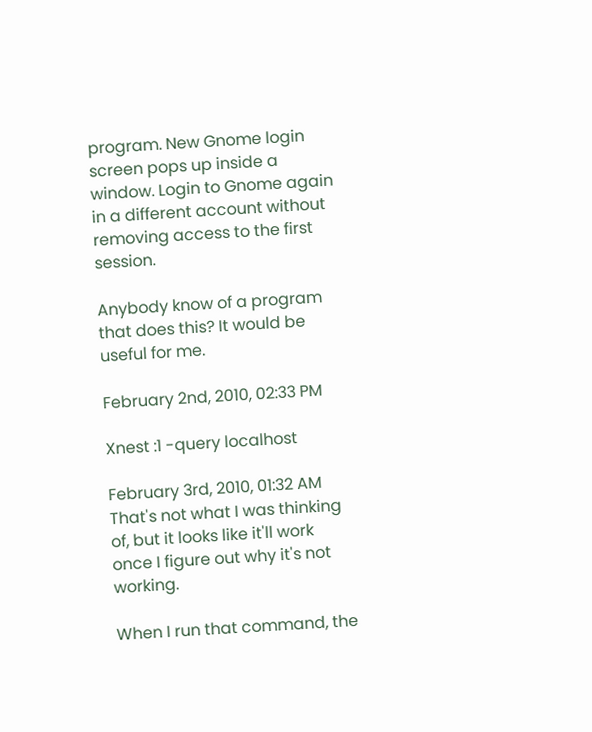program. New Gnome login screen pops up inside a window. Login to Gnome again in a different account without removing access to the first session.

Anybody know of a program that does this? It would be useful for me.

February 2nd, 2010, 02:33 PM

Xnest :1 -query localhost

February 3rd, 2010, 01:32 AM
That's not what I was thinking of, but it looks like it'll work once I figure out why it's not working.

When I run that command, the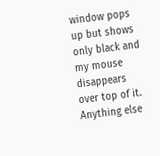window pops up but shows only black and my mouse disappears over top of it. Anything else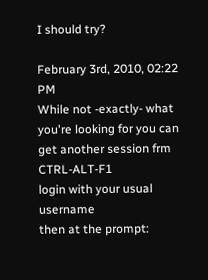I should try?

February 3rd, 2010, 02:22 PM
While not -exactly- what you're looking for you can get another session frm CTRL-ALT-F1
login with your usual username
then at the prompt: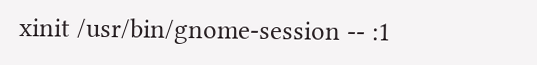xinit /usr/bin/gnome-session -- :1